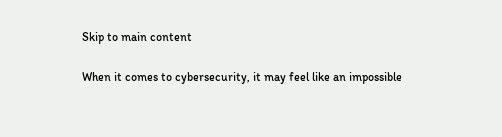Skip to main content

When it comes to cybersecurity, it may feel like an impossible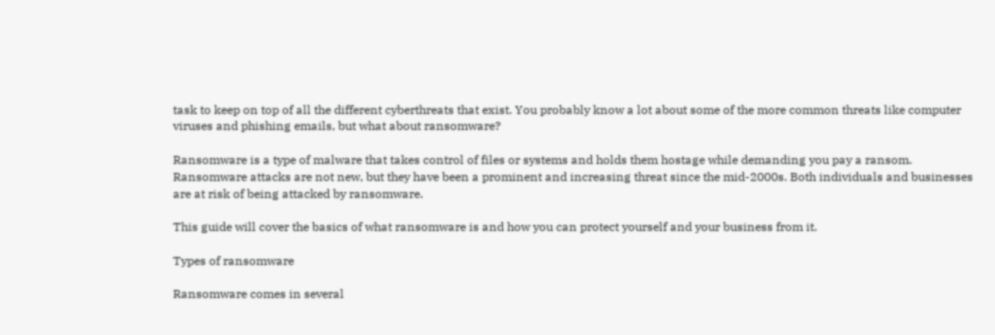task to keep on top of all the different cyberthreats that exist. You probably know a lot about some of the more common threats like computer viruses and phishing emails, but what about ransomware?

Ransomware is a type of malware that takes control of files or systems and holds them hostage while demanding you pay a ransom. Ransomware attacks are not new, but they have been a prominent and increasing threat since the mid-2000s. Both individuals and businesses are at risk of being attacked by ransomware.

This guide will cover the basics of what ransomware is and how you can protect yourself and your business from it.

Types of ransomware

Ransomware comes in several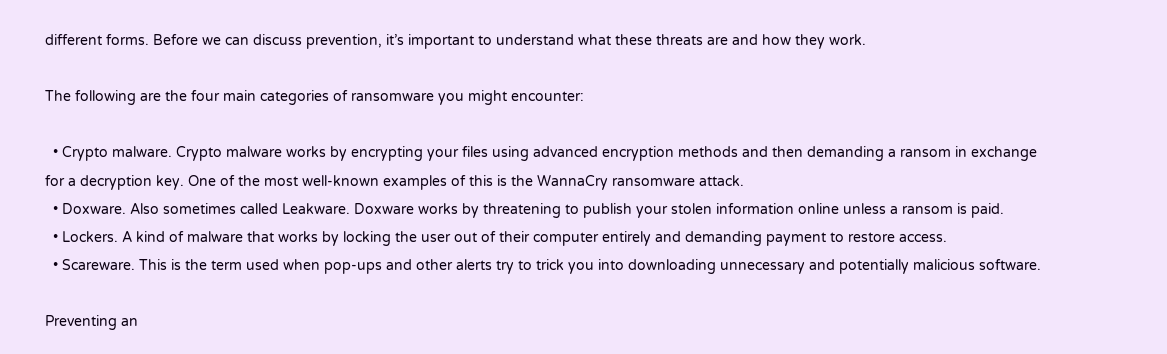different forms. Before we can discuss prevention, it’s important to understand what these threats are and how they work.

The following are the four main categories of ransomware you might encounter:

  • Crypto malware. Crypto malware works by encrypting your files using advanced encryption methods and then demanding a ransom in exchange for a decryption key. One of the most well-known examples of this is the WannaCry ransomware attack.
  • Doxware. Also sometimes called Leakware. Doxware works by threatening to publish your stolen information online unless a ransom is paid.
  • Lockers. A kind of malware that works by locking the user out of their computer entirely and demanding payment to restore access.
  • Scareware. This is the term used when pop-ups and other alerts try to trick you into downloading unnecessary and potentially malicious software.

Preventing an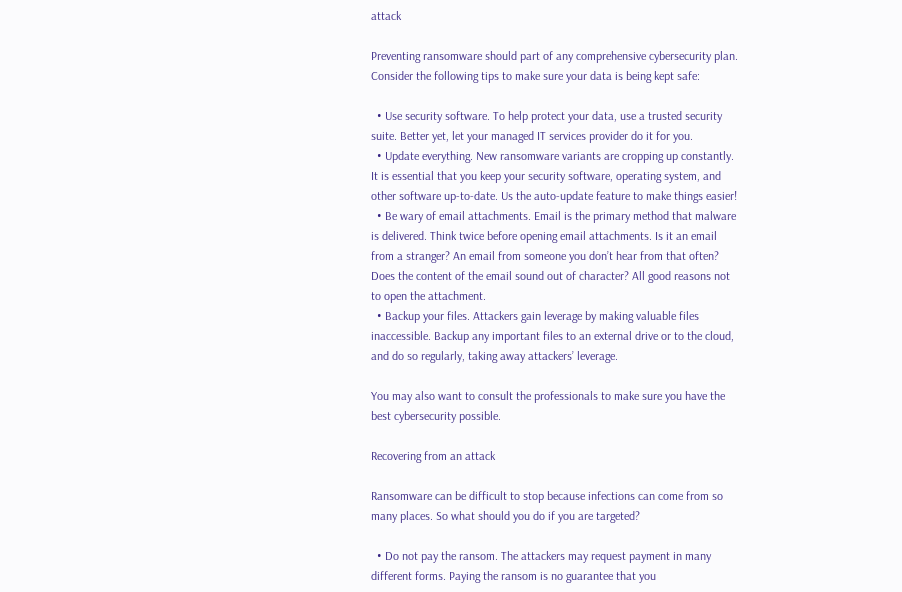attack

Preventing ransomware should part of any comprehensive cybersecurity plan. Consider the following tips to make sure your data is being kept safe:

  • Use security software. To help protect your data, use a trusted security suite. Better yet, let your managed IT services provider do it for you.
  • Update everything. New ransomware variants are cropping up constantly. It is essential that you keep your security software, operating system, and other software up-to-date. Us the auto-update feature to make things easier!
  • Be wary of email attachments. Email is the primary method that malware is delivered. Think twice before opening email attachments. Is it an email from a stranger? An email from someone you don’t hear from that often? Does the content of the email sound out of character? All good reasons not to open the attachment.
  • Backup your files. Attackers gain leverage by making valuable files inaccessible. Backup any important files to an external drive or to the cloud, and do so regularly, taking away attackers’ leverage.

You may also want to consult the professionals to make sure you have the best cybersecurity possible.

Recovering from an attack

Ransomware can be difficult to stop because infections can come from so many places. So what should you do if you are targeted?

  • Do not pay the ransom. The attackers may request payment in many different forms. Paying the ransom is no guarantee that you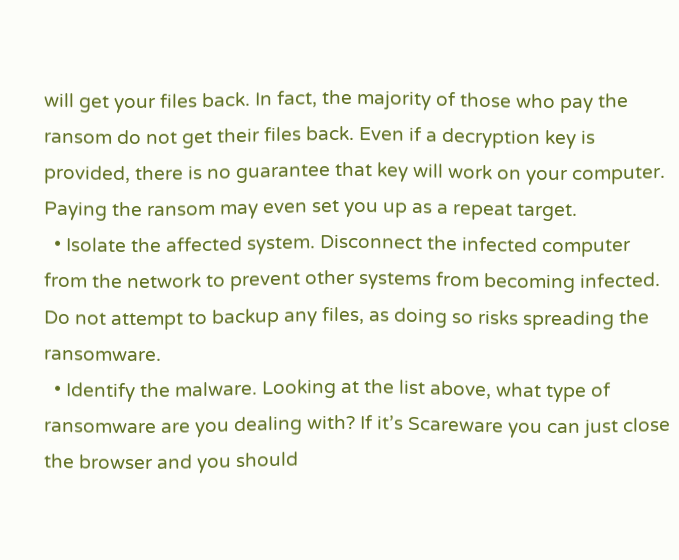will get your files back. In fact, the majority of those who pay the ransom do not get their files back. Even if a decryption key is provided, there is no guarantee that key will work on your computer. Paying the ransom may even set you up as a repeat target.
  • Isolate the affected system. Disconnect the infected computer from the network to prevent other systems from becoming infected. Do not attempt to backup any files, as doing so risks spreading the ransomware.
  • Identify the malware. Looking at the list above, what type of ransomware are you dealing with? If it’s Scareware you can just close the browser and you should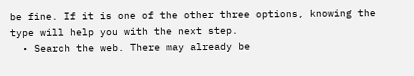be fine. If it is one of the other three options, knowing the type will help you with the next step.
  • Search the web. There may already be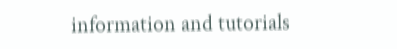information and tutorials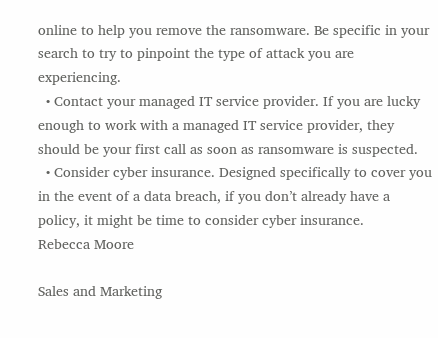online to help you remove the ransomware. Be specific in your search to try to pinpoint the type of attack you are experiencing.
  • Contact your managed IT service provider. If you are lucky enough to work with a managed IT service provider, they should be your first call as soon as ransomware is suspected.
  • Consider cyber insurance. Designed specifically to cover you in the event of a data breach, if you don’t already have a policy, it might be time to consider cyber insurance.
Rebecca Moore

Sales and Marketing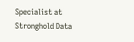Specialist at Stronghold Data